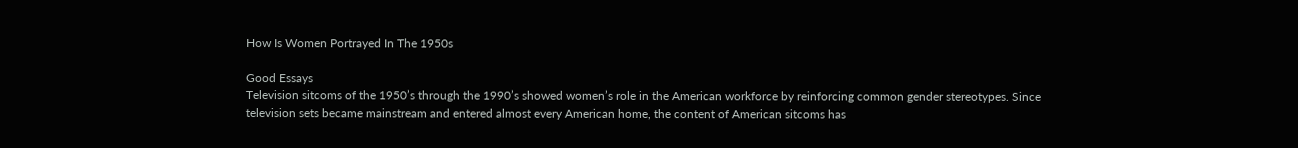How Is Women Portrayed In The 1950s

Good Essays
Television sitcoms of the 1950’s through the 1990’s showed women’s role in the American workforce by reinforcing common gender stereotypes. Since television sets became mainstream and entered almost every American home, the content of American sitcoms has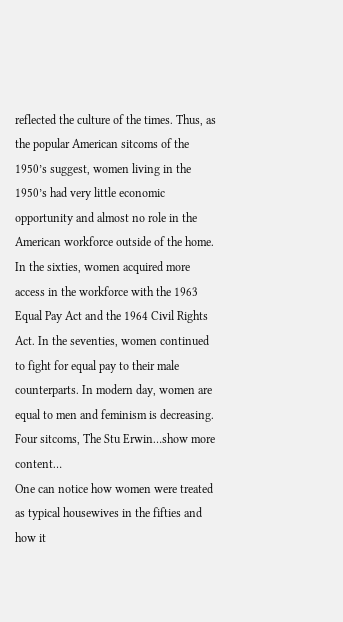reflected the culture of the times. Thus, as the popular American sitcoms of the 1950’s suggest, women living in the 1950’s had very little economic opportunity and almost no role in the American workforce outside of the home. In the sixties, women acquired more access in the workforce with the 1963 Equal Pay Act and the 1964 Civil Rights Act. In the seventies, women continued to fight for equal pay to their male counterparts. In modern day, women are equal to men and feminism is decreasing. Four sitcoms, The Stu Erwin…show more content…
One can notice how women were treated as typical housewives in the fifties and how it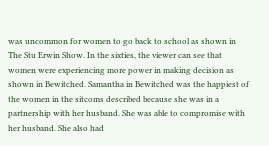was uncommon for women to go back to school as shown in The Stu Erwin Show. In the sixties, the viewer can see that women were experiencing more power in making decision as shown in Bewitched. Samantha in Bewitched was the happiest of the women in the sitcoms described because she was in a partnership with her husband. She was able to compromise with her husband. She also had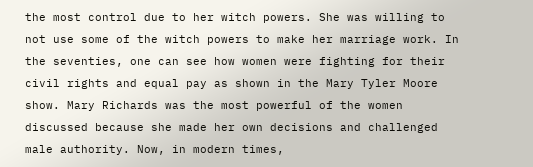the most control due to her witch powers. She was willing to not use some of the witch powers to make her marriage work. In the seventies, one can see how women were fighting for their civil rights and equal pay as shown in the Mary Tyler Moore show. Mary Richards was the most powerful of the women discussed because she made her own decisions and challenged male authority. Now, in modern times,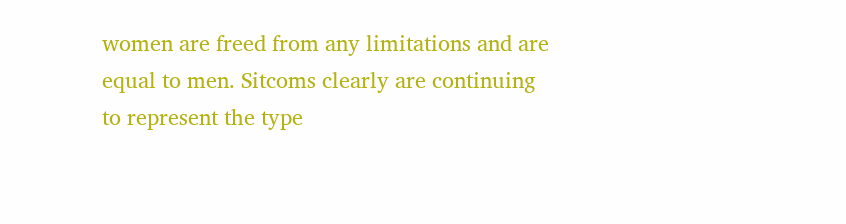women are freed from any limitations and are equal to men. Sitcoms clearly are continuing to represent the type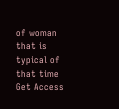of woman that is typical of that time
Get Access